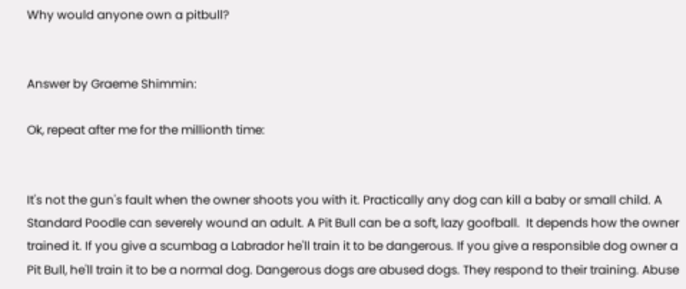Why would anyone own a pitbull?


Answer by Graeme Shimmin:

Ok, repeat after me for the millionth time:


It's not the gun's fault when the owner shoots you with it. Practically any dog can kill a baby or small child. A Standard Poodle can severely wound an adult. A Pit Bull can be a soft, lazy goofball.  It depends how the owner trained it. If you give a scumbag a Labrador he'll train it to be dangerous. If you give a responsible dog owner a Pit Bull, he'll train it to be a normal dog. Dangerous dogs are abused dogs. They respond to their training. Abuse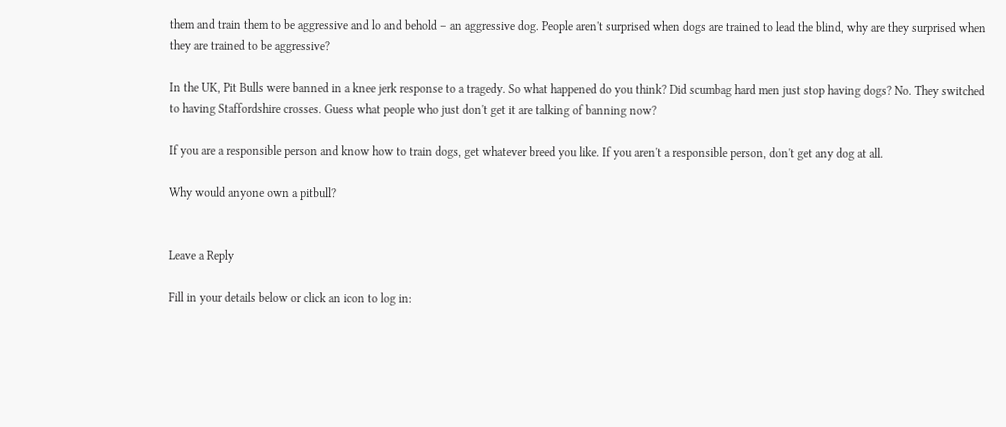them and train them to be aggressive and lo and behold – an aggressive dog. People aren't surprised when dogs are trained to lead the blind, why are they surprised when they are trained to be aggressive?

In the UK, Pit Bulls were banned in a knee jerk response to a tragedy. So what happened do you think? Did scumbag hard men just stop having dogs? No. They switched to having Staffordshire crosses. Guess what people who just don't get it are talking of banning now?

If you are a responsible person and know how to train dogs, get whatever breed you like. If you aren't a responsible person, don't get any dog at all.

Why would anyone own a pitbull?


Leave a Reply

Fill in your details below or click an icon to log in: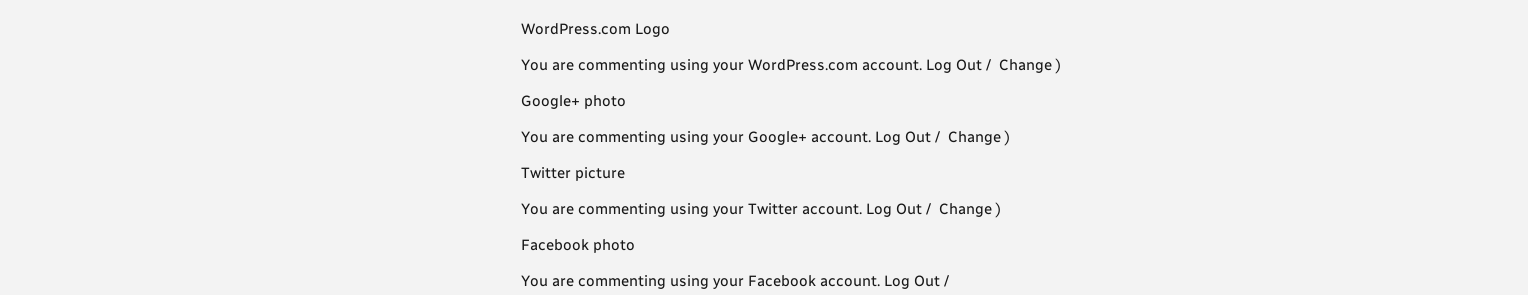WordPress.com Logo

You are commenting using your WordPress.com account. Log Out /  Change )

Google+ photo

You are commenting using your Google+ account. Log Out /  Change )

Twitter picture

You are commenting using your Twitter account. Log Out /  Change )

Facebook photo

You are commenting using your Facebook account. Log Out /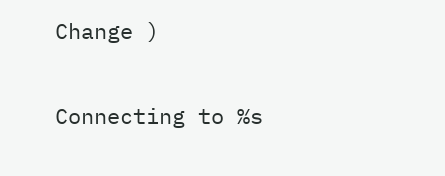Change )


Connecting to %s